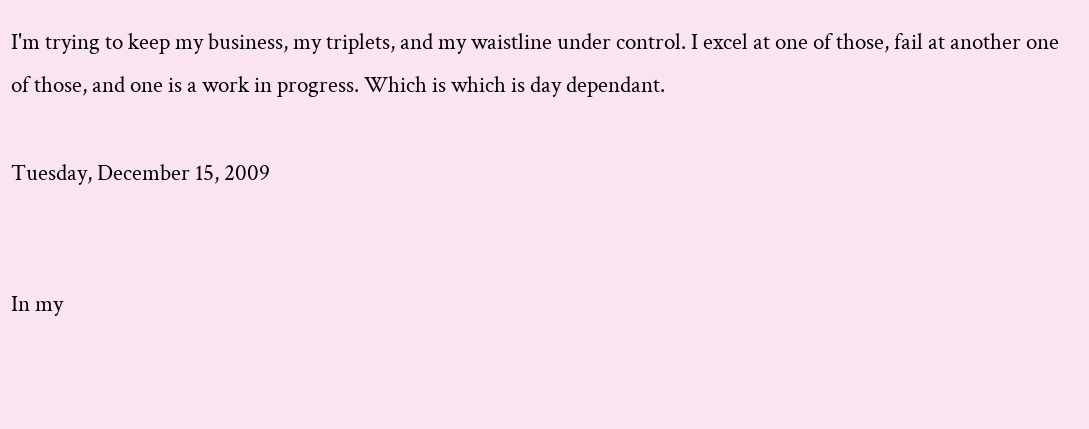I'm trying to keep my business, my triplets, and my waistline under control. I excel at one of those, fail at another one of those, and one is a work in progress. Which is which is day dependant.

Tuesday, December 15, 2009


In my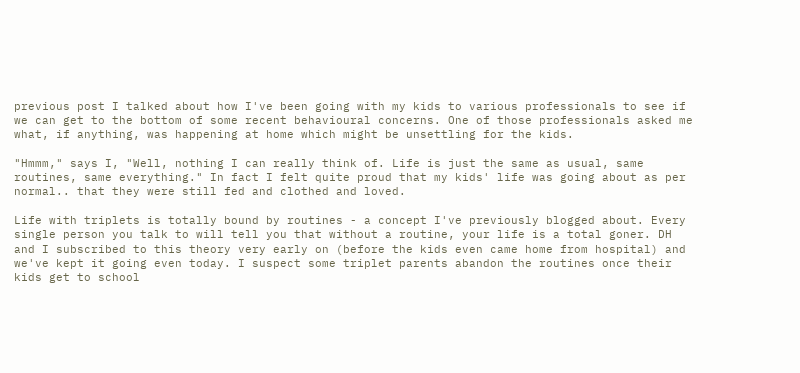previous post I talked about how I've been going with my kids to various professionals to see if we can get to the bottom of some recent behavioural concerns. One of those professionals asked me what, if anything, was happening at home which might be unsettling for the kids.

"Hmmm," says I, "Well, nothing I can really think of. Life is just the same as usual, same routines, same everything." In fact I felt quite proud that my kids' life was going about as per normal.. that they were still fed and clothed and loved.

Life with triplets is totally bound by routines - a concept I've previously blogged about. Every single person you talk to will tell you that without a routine, your life is a total goner. DH and I subscribed to this theory very early on (before the kids even came home from hospital) and we've kept it going even today. I suspect some triplet parents abandon the routines once their kids get to school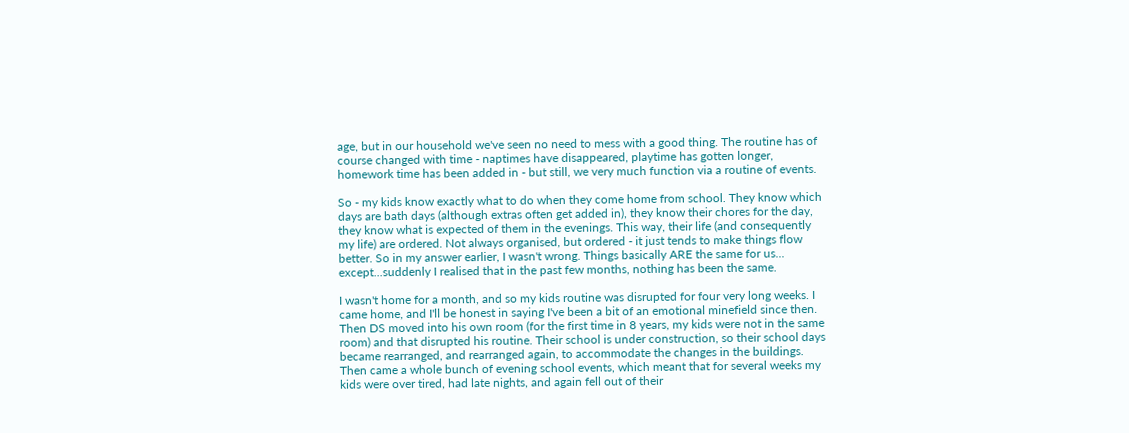age, but in our household we've seen no need to mess with a good thing. The routine has of course changed with time - naptimes have disappeared, playtime has gotten longer, homework time has been added in - but still, we very much function via a routine of events.

So - my kids know exactly what to do when they come home from school. They know which days are bath days (although extras often get added in), they know their chores for the day, they know what is expected of them in the evenings. This way, their life (and consequently my life) are ordered. Not always organised, but ordered - it just tends to make things flow better. So in my answer earlier, I wasn't wrong. Things basically ARE the same for us... except...suddenly I realised that in the past few months, nothing has been the same.

I wasn't home for a month, and so my kids routine was disrupted for four very long weeks. I came home, and I'll be honest in saying I've been a bit of an emotional minefield since then. Then DS moved into his own room (for the first time in 8 years, my kids were not in the same room) and that disrupted his routine. Their school is under construction, so their school days became rearranged, and rearranged again, to accommodate the changes in the buildings. Then came a whole bunch of evening school events, which meant that for several weeks my kids were over tired, had late nights, and again fell out of their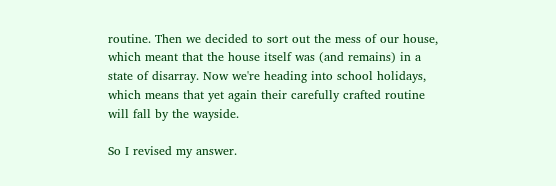routine. Then we decided to sort out the mess of our house, which meant that the house itself was (and remains) in a state of disarray. Now we're heading into school holidays, which means that yet again their carefully crafted routine will fall by the wayside.

So I revised my answer.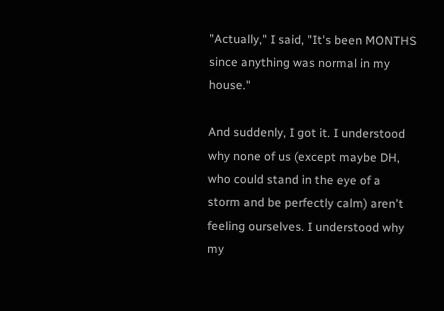"Actually," I said, "It's been MONTHS since anything was normal in my house."

And suddenly, I got it. I understood why none of us (except maybe DH, who could stand in the eye of a storm and be perfectly calm) aren't feeling ourselves. I understood why my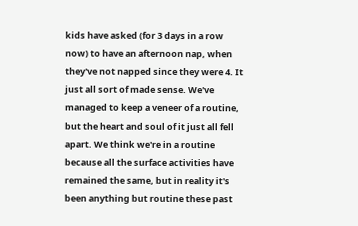kids have asked (for 3 days in a row now) to have an afternoon nap, when they've not napped since they were 4. It just all sort of made sense. We've managed to keep a veneer of a routine, but the heart and soul of it just all fell apart. We think we're in a routine because all the surface activities have remained the same, but in reality it's been anything but routine these past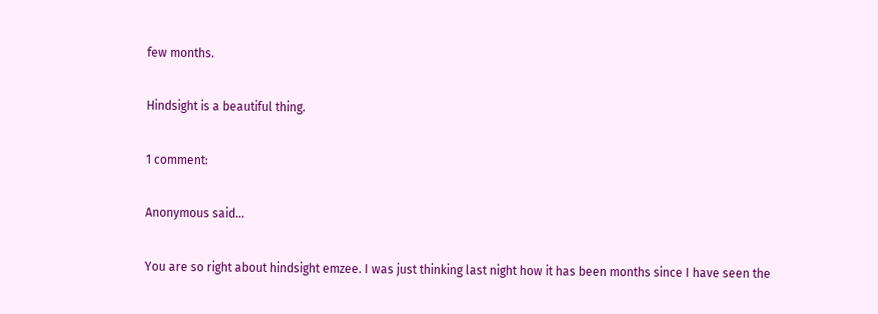few months.

Hindsight is a beautiful thing.

1 comment:

Anonymous said...

You are so right about hindsight emzee. I was just thinking last night how it has been months since I have seen the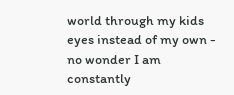world through my kids eyes instead of my own - no wonder I am constantly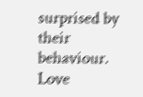surprised by their behaviour. Love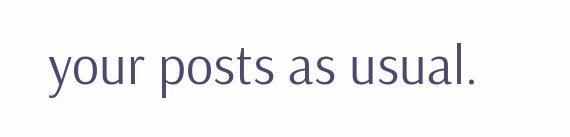your posts as usual.